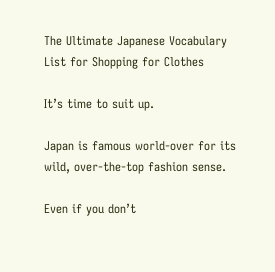The Ultimate Japanese Vocabulary List for Shopping for Clothes

It’s time to suit up.

Japan is famous world-over for its wild, over-the-top fashion sense.

Even if you don’t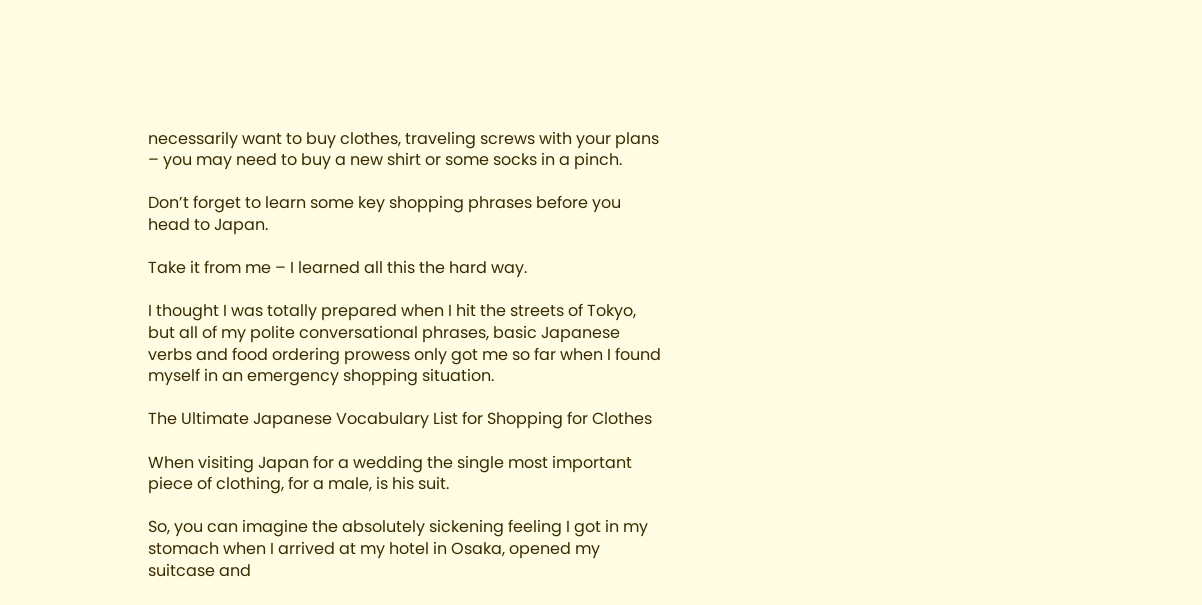necessarily want to buy clothes, traveling screws with your plans – you may need to buy a new shirt or some socks in a pinch.

Don’t forget to learn some key shopping phrases before you head to Japan.

Take it from me – I learned all this the hard way.

I thought I was totally prepared when I hit the streets of Tokyo, but all of my polite conversational phrases, basic Japanese verbs and food ordering prowess only got me so far when I found myself in an emergency shopping situation.

The Ultimate Japanese Vocabulary List for Shopping for Clothes

When visiting Japan for a wedding the single most important piece of clothing, for a male, is his suit.

So, you can imagine the absolutely sickening feeling I got in my stomach when I arrived at my hotel in Osaka, opened my suitcase and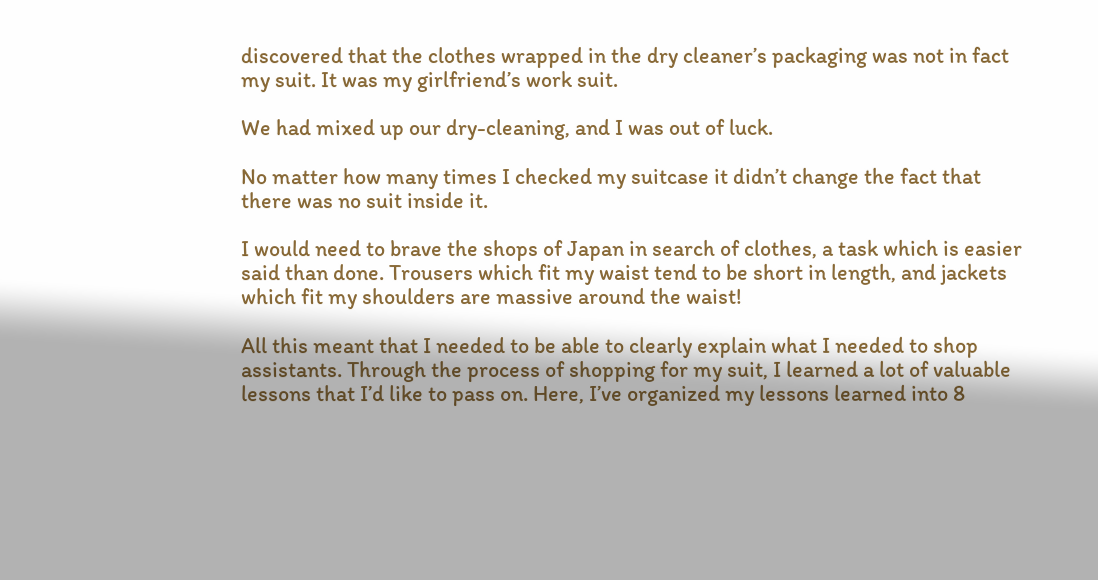discovered that the clothes wrapped in the dry cleaner’s packaging was not in fact my suit. It was my girlfriend’s work suit.

We had mixed up our dry-cleaning, and I was out of luck.

No matter how many times I checked my suitcase it didn’t change the fact that there was no suit inside it.

I would need to brave the shops of Japan in search of clothes, a task which is easier said than done. Trousers which fit my waist tend to be short in length, and jackets which fit my shoulders are massive around the waist!

All this meant that I needed to be able to clearly explain what I needed to shop assistants. Through the process of shopping for my suit, I learned a lot of valuable lessons that I’d like to pass on. Here, I’ve organized my lessons learned into 8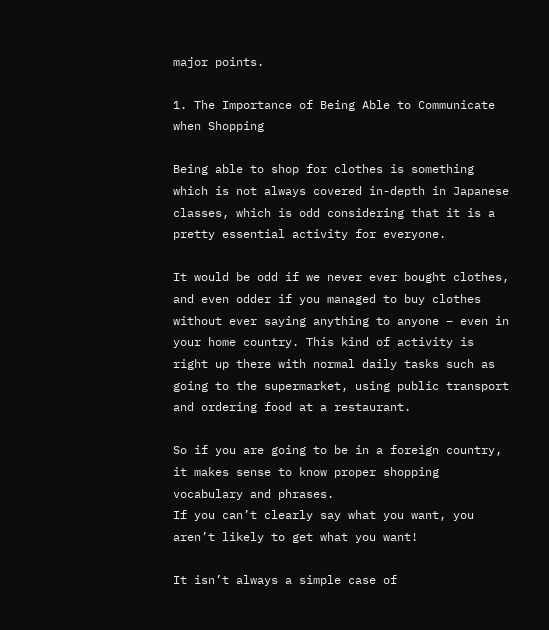major points.

1. The Importance of Being Able to Communicate when Shopping

Being able to shop for clothes is something which is not always covered in-depth in Japanese classes, which is odd considering that it is a pretty essential activity for everyone.

It would be odd if we never ever bought clothes, and even odder if you managed to buy clothes without ever saying anything to anyone – even in your home country. This kind of activity is right up there with normal daily tasks such as going to the supermarket, using public transport and ordering food at a restaurant.

So if you are going to be in a foreign country, it makes sense to know proper shopping vocabulary and phrases.
If you can’t clearly say what you want, you aren’t likely to get what you want!

It isn’t always a simple case of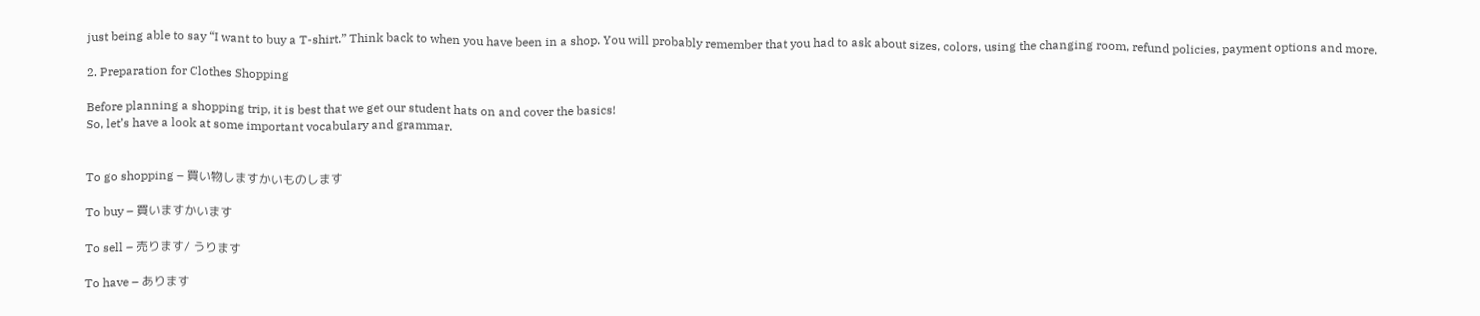just being able to say “I want to buy a T-shirt.” Think back to when you have been in a shop. You will probably remember that you had to ask about sizes, colors, using the changing room, refund policies, payment options and more.

2. Preparation for Clothes Shopping

Before planning a shopping trip, it is best that we get our student hats on and cover the basics!
So, let’s have a look at some important vocabulary and grammar.


To go shopping – 買い物しますかいものします

To buy – 買いますかいます

To sell – 売ります/ うります

To have – あります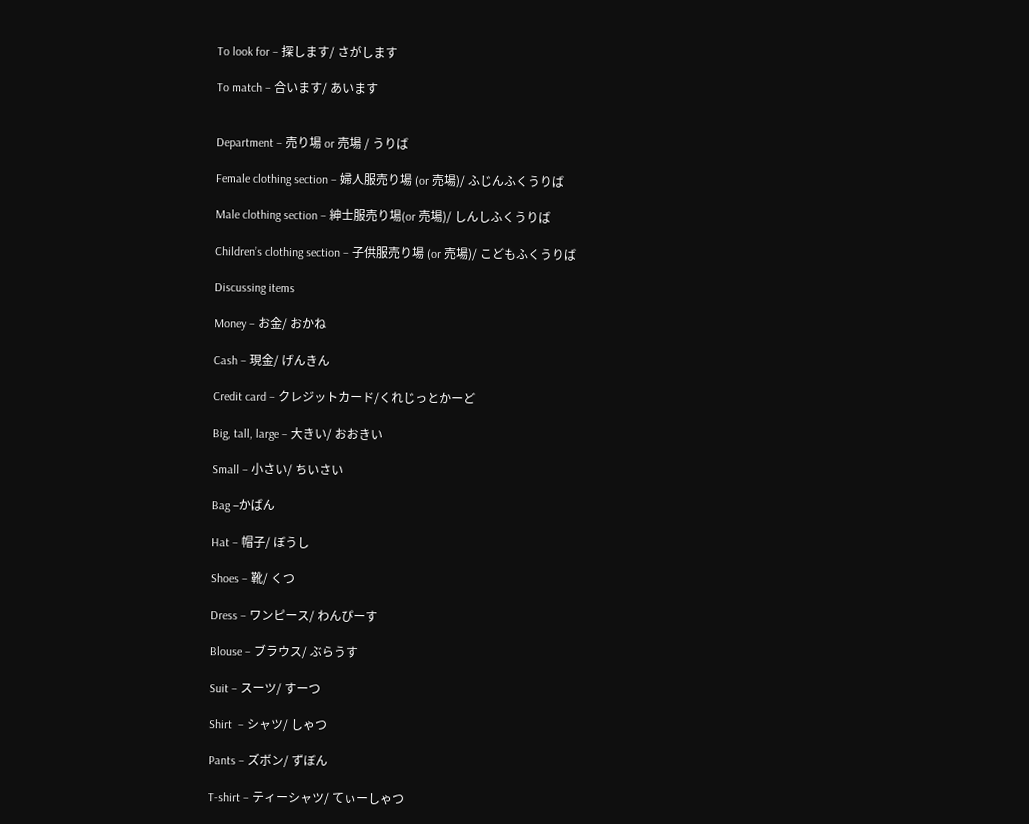To look for – 探します/ さがします

To match – 合います/ あいます


Department – 売り場 or 売場 / うりば

Female clothing section – 婦人服売り場 (or 売場)/ ふじんふくうりば

Male clothing section – 紳士服売り場(or 売場)/ しんしふくうりば

Children’s clothing section – 子供服売り場 (or 売場)/ こどもふくうりば

Discussing items

Money – お金/ おかね

Cash – 現金/ げんきん

Credit card – クレジットカード/くれじっとかーど

Big, tall, large – 大きい/ おおきい

Small – 小さい/ ちいさい

Bag –かばん

Hat – 帽子/ ぼうし

Shoes – 靴/ くつ

Dress – ワンピース/ わんぴーす

Blouse – ブラウス/ ぶらうす

Suit – スーツ/ すーつ

Shirt  – シャツ/ しゃつ

Pants – ズボン/ ずぼん

T-shirt – ティーシャツ/ てぃーしゃつ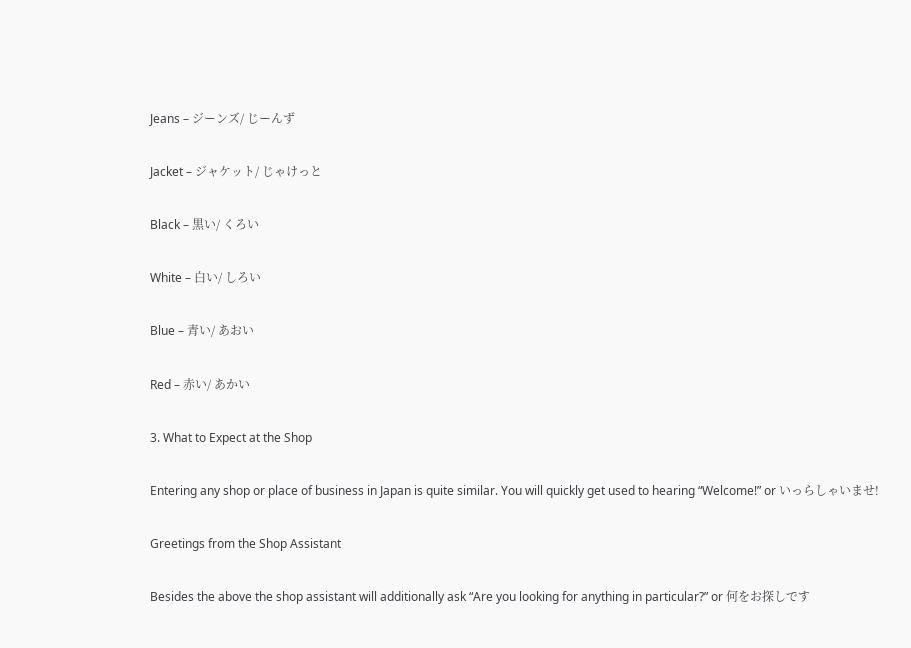Jeans – ジーンズ/ じーんず

Jacket – ジャケット/ じゃけっと

Black – 黒い/ くろい

White – 白い/ しろい

Blue – 青い/ あおい

Red – 赤い/ あかい

3. What to Expect at the Shop

Entering any shop or place of business in Japan is quite similar. You will quickly get used to hearing “Welcome!” or いっらしゃいませ!

Greetings from the Shop Assistant

Besides the above the shop assistant will additionally ask “Are you looking for anything in particular?” or 何をお探しです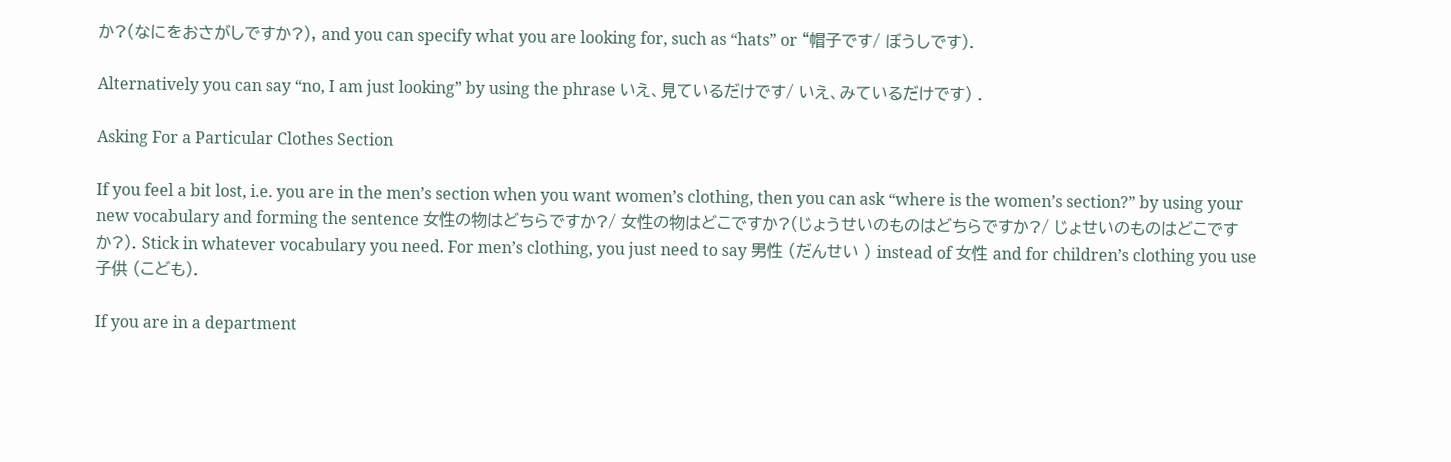か?(なにをおさがしですか?), and you can specify what you are looking for, such as “hats” or “帽子です/ ぼうしです).

Alternatively you can say “no, I am just looking” by using the phrase いえ、見ているだけです/ いえ、みているだけです) .

Asking For a Particular Clothes Section

If you feel a bit lost, i.e. you are in the men’s section when you want women’s clothing, then you can ask “where is the women’s section?” by using your new vocabulary and forming the sentence 女性の物はどちらですか?/ 女性の物はどこですか?(じょうせいのものはどちらですか?/ じょせいのものはどこですか?). Stick in whatever vocabulary you need. For men’s clothing, you just need to say 男性 (だんせい ) instead of 女性 and for children’s clothing you use 子供 (こども).

If you are in a department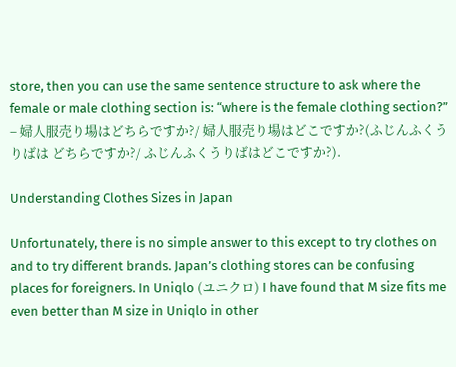store, then you can use the same sentence structure to ask where the female or male clothing section is: “where is the female clothing section?” – 婦人服売り場はどちらですか?/ 婦人服売り場はどこですか?(ふじんふくうりばは どちらですか?/ ふじんふくうりばはどこですか?).

Understanding Clothes Sizes in Japan

Unfortunately, there is no simple answer to this except to try clothes on and to try different brands. Japan’s clothing stores can be confusing places for foreigners. In Uniqlo (ユニクロ) I have found that M size fits me even better than M size in Uniqlo in other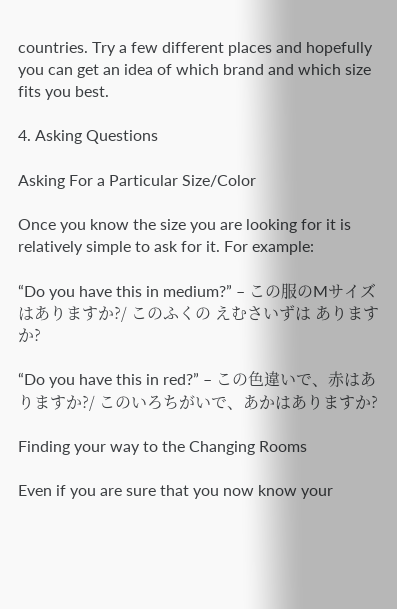countries. Try a few different places and hopefully you can get an idea of which brand and which size fits you best.

4. Asking Questions

Asking For a Particular Size/Color

Once you know the size you are looking for it is relatively simple to ask for it. For example:

“Do you have this in medium?” – この服のMサイズはありますか?/ このふくの えむさいずは ありますか?

“Do you have this in red?” – この色違いで、赤はありますか?/ このいろちがいで、あかはありますか?

Finding your way to the Changing Rooms

Even if you are sure that you now know your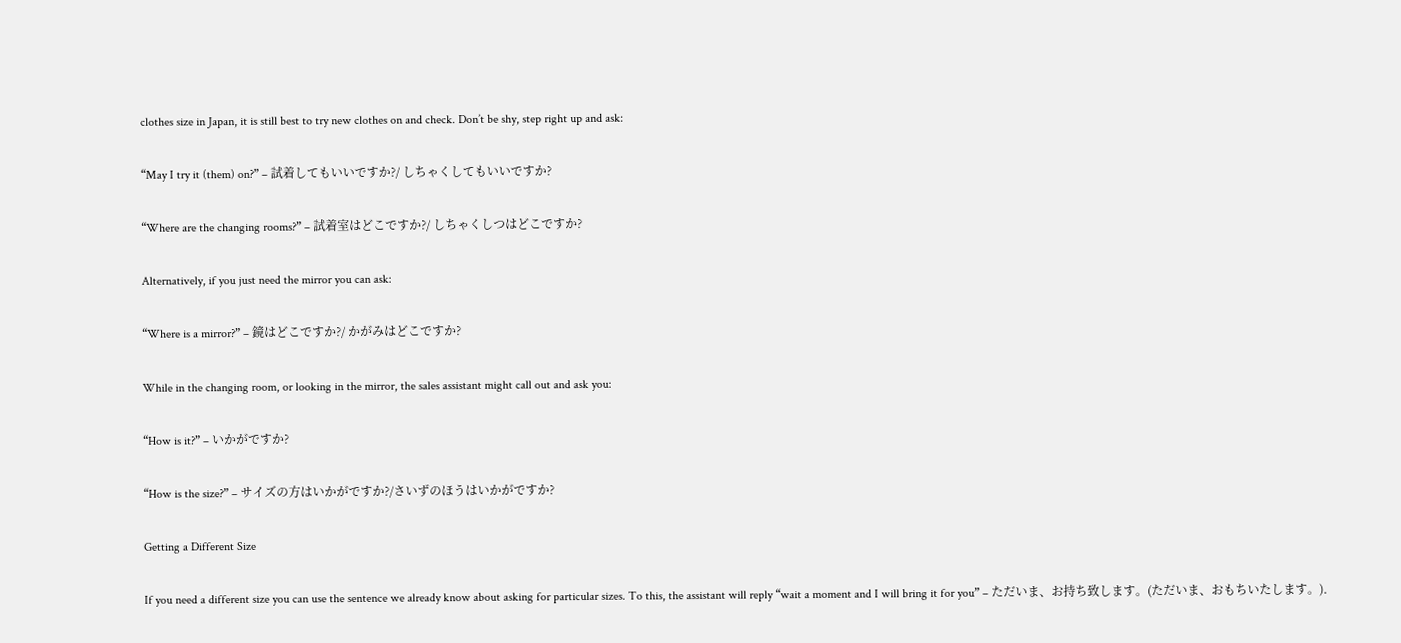clothes size in Japan, it is still best to try new clothes on and check. Don’t be shy, step right up and ask:

“May I try it (them) on?” – 試着してもいいですか?/ しちゃくしてもいいですか?

“Where are the changing rooms?” – 試着室はどこですか?/ しちゃくしつはどこですか?

Alternatively, if you just need the mirror you can ask:

“Where is a mirror?” – 鏡はどこですか?/ かがみはどこですか?

While in the changing room, or looking in the mirror, the sales assistant might call out and ask you:

“How is it?” – いかがですか?

“How is the size?” – サイズの方はいかがですか?/さいずのほうはいかがですか?

Getting a Different Size

If you need a different size you can use the sentence we already know about asking for particular sizes. To this, the assistant will reply “wait a moment and I will bring it for you” – ただいま、お持ち致します。(ただいま、おもちいたします。).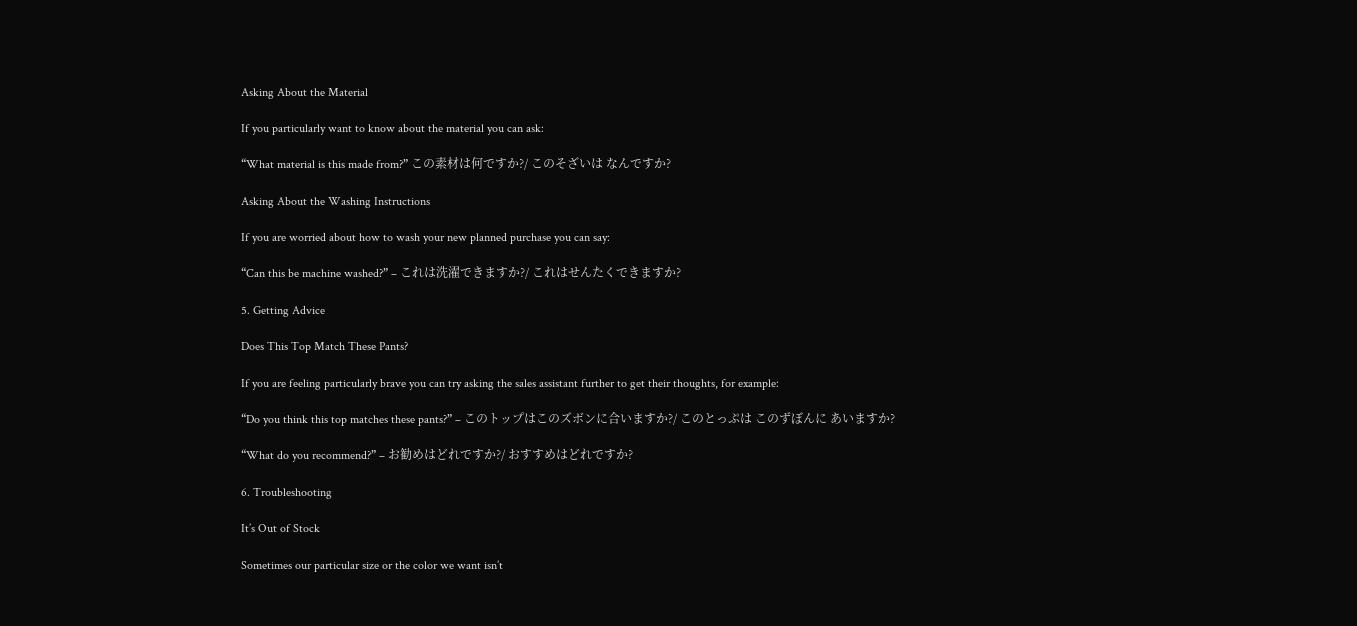Asking About the Material

If you particularly want to know about the material you can ask:

“What material is this made from?” この素材は何ですか?/ このそざいは なんですか?

Asking About the Washing Instructions

If you are worried about how to wash your new planned purchase you can say:

“Can this be machine washed?” – これは洗濯できますか?/ これはせんたくできますか?

5. Getting Advice

Does This Top Match These Pants?

If you are feeling particularly brave you can try asking the sales assistant further to get their thoughts, for example:

“Do you think this top matches these pants?” – このトップはこのズボンに合いますか?/ このとっぷは このずぼんに あいますか?

“What do you recommend?” – お勧めはどれですか?/ おすすめはどれですか?

6. Troubleshooting

It’s Out of Stock

Sometimes our particular size or the color we want isn’t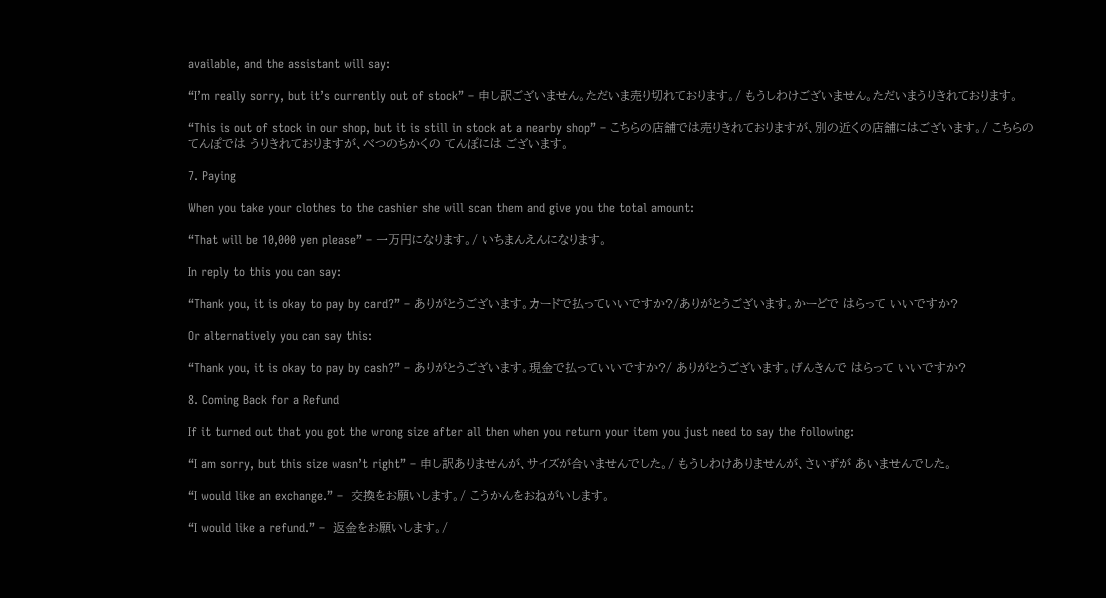available, and the assistant will say:

“I’m really sorry, but it’s currently out of stock” – 申し訳ございません。ただいま売り切れております。/ もうしわけございません。ただいまうりきれております。

“This is out of stock in our shop, but it is still in stock at a nearby shop” – こちらの店舗では売りきれておりますが、別の近くの店舗にはございます。/ こちらのてんぽでは うりきれておりますが、べつのちかくの てんぽには ございます。

7. Paying

When you take your clothes to the cashier she will scan them and give you the total amount:

“That will be 10,000 yen please” – 一万円になります。/ いちまんえんになります。

In reply to this you can say:

“Thank you, it is okay to pay by card?” – ありがとうございます。カードで払っていいですか?/ありがとうございます。かーどで はらって いいですか?

Or alternatively you can say this:

“Thank you, it is okay to pay by cash?” – ありがとうございます。現金で払っていいですか?/ ありがとうございます。げんきんで はらって いいですか?

8. Coming Back for a Refund

If it turned out that you got the wrong size after all then when you return your item you just need to say the following:

“I am sorry, but this size wasn’t right” – 申し訳ありませんが、サイズが合いませんでした。/ もうしわけありませんが、さいずが あいませんでした。

“I would like an exchange.” –  交換をお願いします。/ こうかんをおねがいします。

“I would like a refund.” –  返金をお願いします。/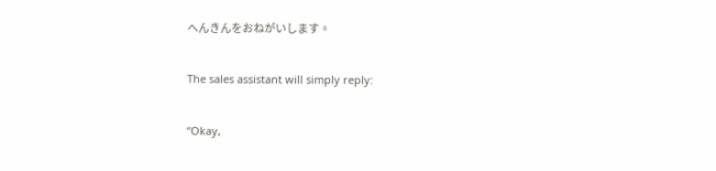へんきんをおねがいします。

The sales assistant will simply reply:

“Okay,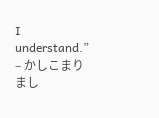I understand.” – かしこまりまし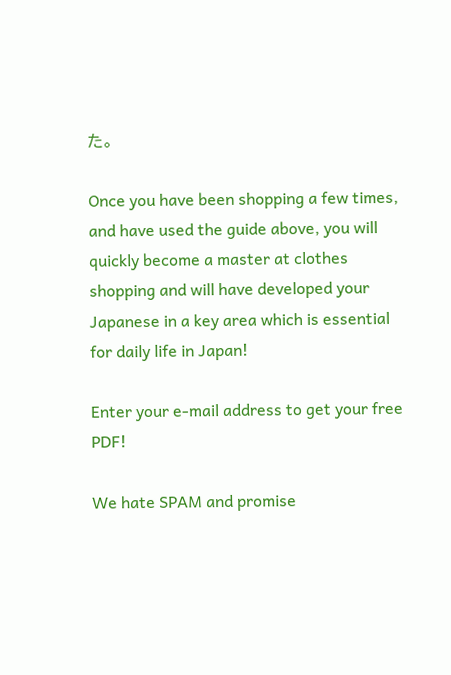た。

Once you have been shopping a few times, and have used the guide above, you will quickly become a master at clothes shopping and will have developed your Japanese in a key area which is essential for daily life in Japan!

Enter your e-mail address to get your free PDF!

We hate SPAM and promise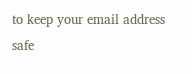to keep your email address safe